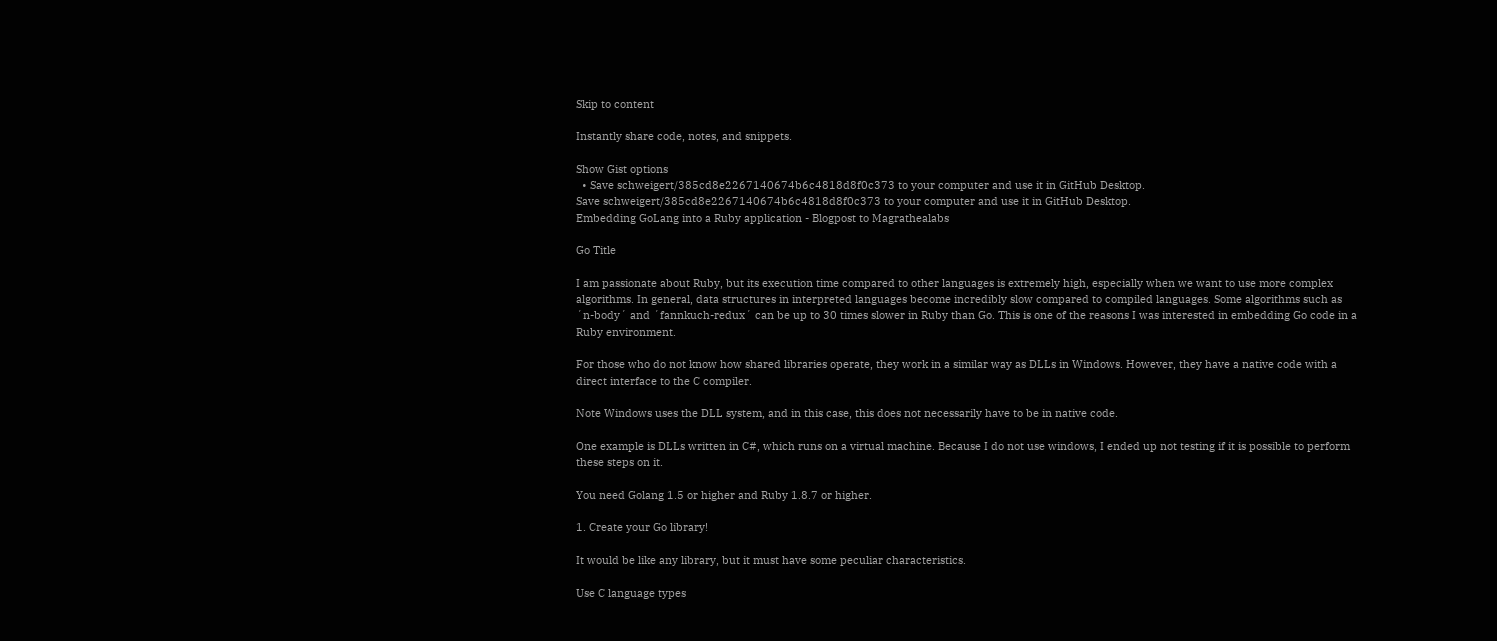Skip to content

Instantly share code, notes, and snippets.

Show Gist options
  • Save schweigert/385cd8e2267140674b6c4818d8f0c373 to your computer and use it in GitHub Desktop.
Save schweigert/385cd8e2267140674b6c4818d8f0c373 to your computer and use it in GitHub Desktop.
Embedding GoLang into a Ruby application - Blogpost to Magrathealabs

Go Title

I am passionate about Ruby, but its execution time compared to other languages is extremely high, especially when we want to use more complex algorithms. In general, data structures in interpreted languages become incredibly slow compared to compiled languages. Some algorithms such as ´n-body´ and ´fannkuch-redux´ can be up to 30 times slower in Ruby than Go. This is one of the reasons I was interested in embedding Go code in a Ruby environment.

For those who do not know how shared libraries operate, they work in a similar way as DLLs in Windows. However, they have a native code with a direct interface to the C compiler.

Note Windows uses the DLL system, and in this case, this does not necessarily have to be in native code.

One example is DLLs written in C#, which runs on a virtual machine. Because I do not use windows, I ended up not testing if it is possible to perform these steps on it.

You need Golang 1.5 or higher and Ruby 1.8.7 or higher.

1. Create your Go library!

It would be like any library, but it must have some peculiar characteristics.

Use C language types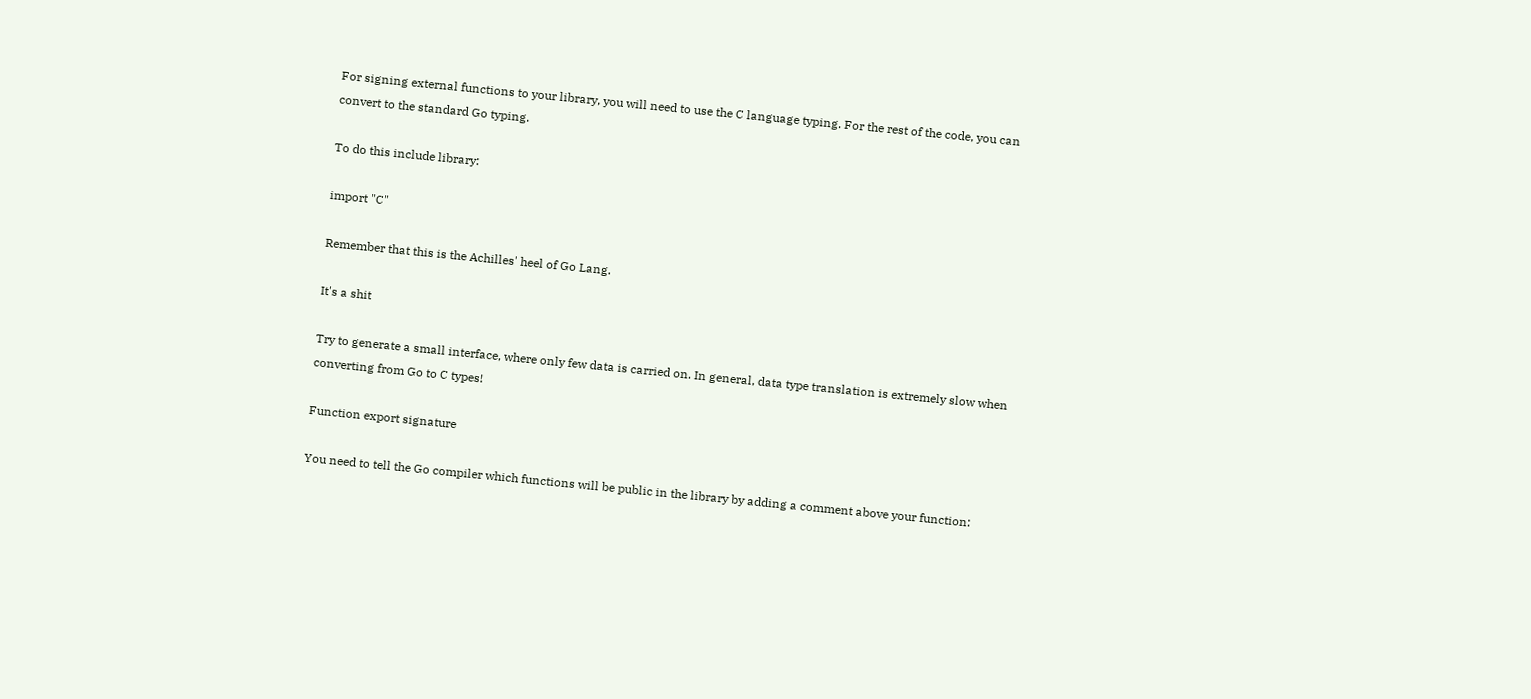For signing external functions to your library, you will need to use the C language typing. For the rest of the code, you can convert to the standard Go typing.

To do this include library:

import "C"

Remember that this is the Achilles' heel of Go Lang.

It's a shit

Try to generate a small interface, where only few data is carried on. In general, data type translation is extremely slow when converting from Go to C types!

Function export signature

You need to tell the Go compiler which functions will be public in the library by adding a comment above your function: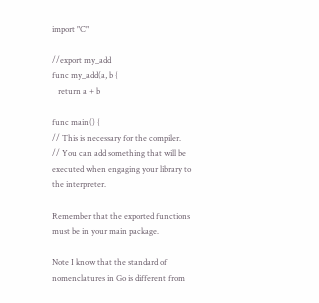import "C"

//export my_add
func my_add(a, b {
   return a + b

func main() {
// This is necessary for the compiler.
// You can add something that will be executed when engaging your library to the interpreter.

Remember that the exported functions must be in your main package.

Note I know that the standard of nomenclatures in Go is different from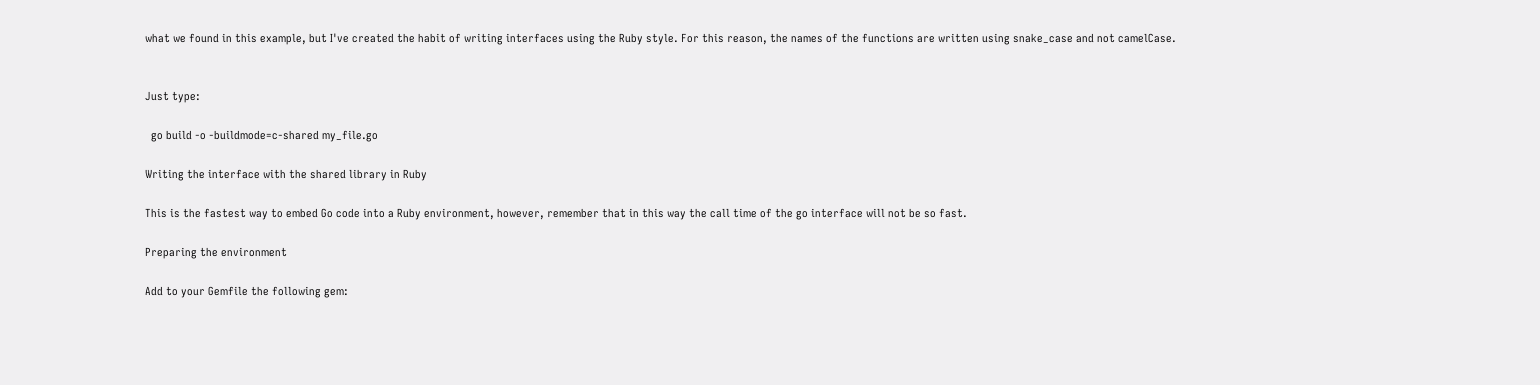what we found in this example, but I've created the habit of writing interfaces using the Ruby style. For this reason, the names of the functions are written using snake_case and not camelCase.


Just type:

  go build -o -buildmode=c-shared my_file.go

Writing the interface with the shared library in Ruby

This is the fastest way to embed Go code into a Ruby environment, however, remember that in this way the call time of the go interface will not be so fast.

Preparing the environment

Add to your Gemfile the following gem: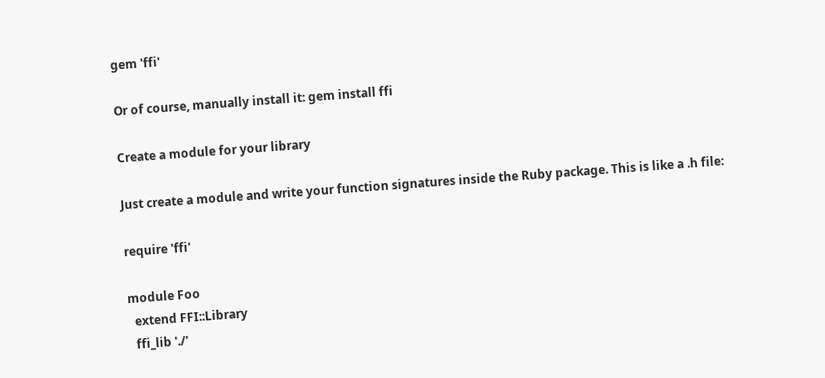gem 'ffi'

Or of course, manually install it: gem install ffi

Create a module for your library

Just create a module and write your function signatures inside the Ruby package. This is like a .h file:

require 'ffi'

module Foo
  extend FFI::Library
  ffi_lib './'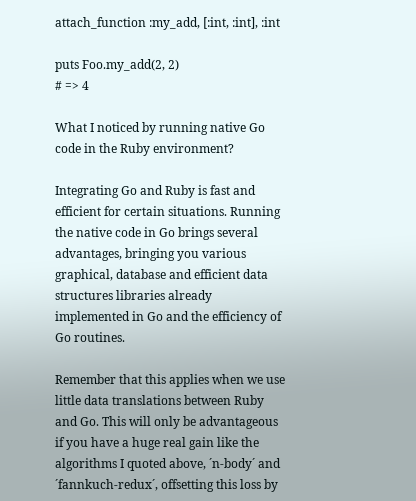attach_function :my_add, [:int, :int], :int

puts Foo.my_add(2, 2)
# => 4

What I noticed by running native Go code in the Ruby environment?

Integrating Go and Ruby is fast and efficient for certain situations. Running the native code in Go brings several advantages, bringing you various graphical, database and efficient data structures libraries already implemented in Go and the efficiency of Go routines.

Remember that this applies when we use little data translations between Ruby and Go. This will only be advantageous if you have a huge real gain like the algorithms I quoted above, ´n-body´ and ´fannkuch-redux´, offsetting this loss by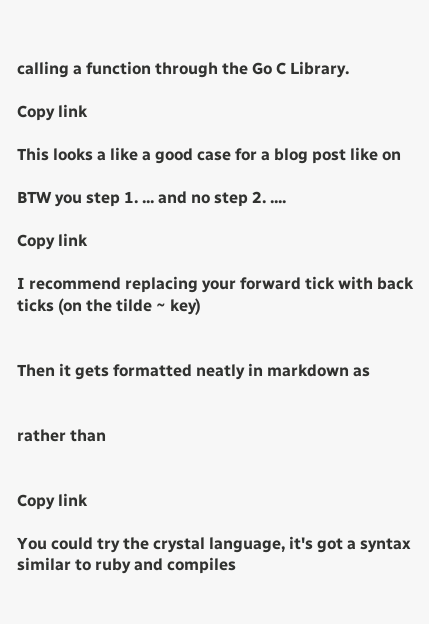calling a function through the Go C Library.

Copy link

This looks a like a good case for a blog post like on

BTW you step 1. ... and no step 2. ....

Copy link

I recommend replacing your forward tick with back ticks (on the tilde ~ key)


Then it gets formatted neatly in markdown as


rather than


Copy link

You could try the crystal language, it's got a syntax similar to ruby and compiles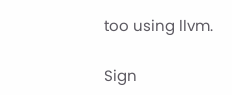too using llvm.

Sign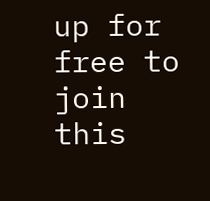up for free to join this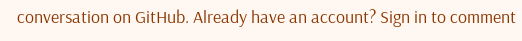conversation on GitHub. Already have an account? Sign in to comment